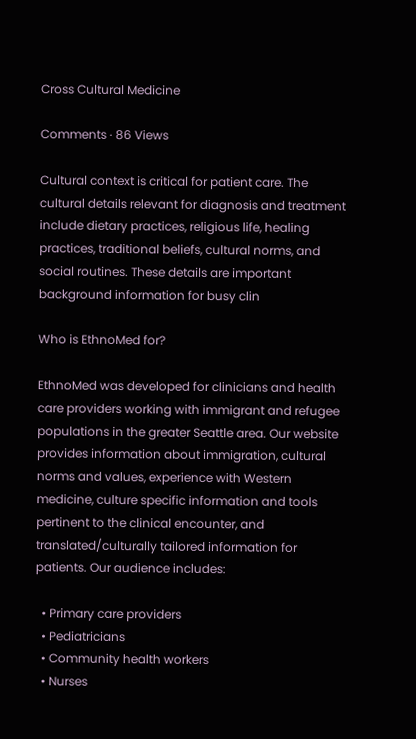Cross Cultural Medicine

Comments · 86 Views

Cultural context is critical for patient care. The cultural details relevant for diagnosis and treatment include dietary practices, religious life, healing practices, traditional beliefs, cultural norms, and social routines. These details are important background information for busy clin

Who is EthnoMed for?

EthnoMed was developed for clinicians and health care providers working with immigrant and refugee populations in the greater Seattle area. Our website provides information about immigration, cultural norms and values, experience with Western medicine, culture specific information and tools pertinent to the clinical encounter, and translated/culturally tailored information for patients. Our audience includes:

  • Primary care providers
  • Pediatricians
  • Community health workers
  • Nurses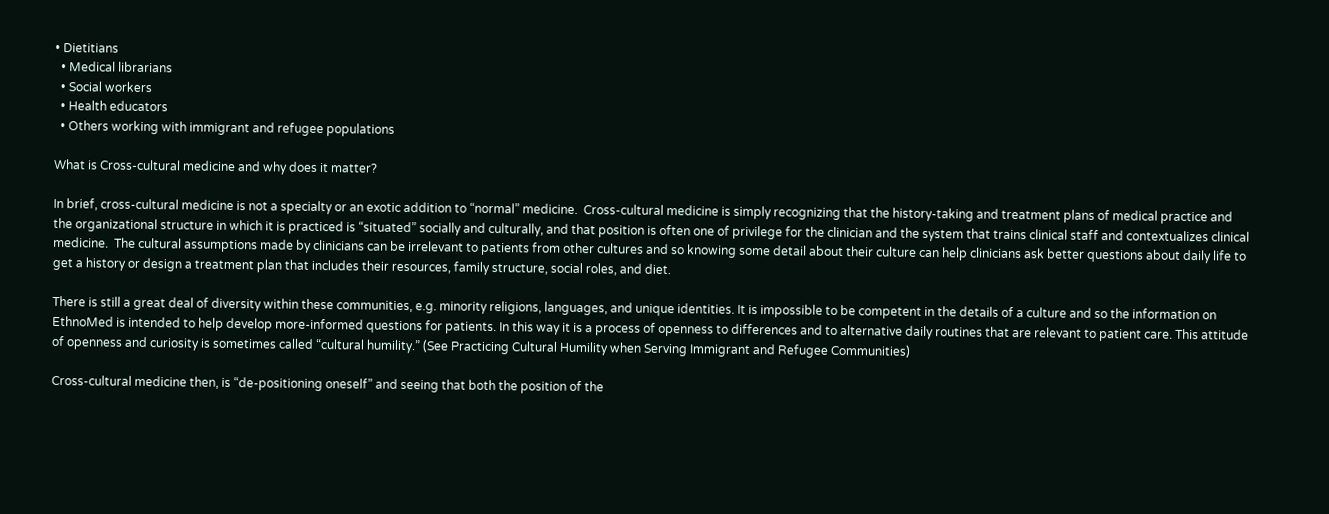• Dietitians
  • Medical librarians
  • Social workers
  • Health educators
  • Others working with immigrant and refugee populations

What is Cross-cultural medicine and why does it matter?

In brief, cross-cultural medicine is not a specialty or an exotic addition to “normal” medicine.  Cross-cultural medicine is simply recognizing that the history-taking and treatment plans of medical practice and the organizational structure in which it is practiced is “situated” socially and culturally, and that position is often one of privilege for the clinician and the system that trains clinical staff and contextualizes clinical medicine.  The cultural assumptions made by clinicians can be irrelevant to patients from other cultures and so knowing some detail about their culture can help clinicians ask better questions about daily life to get a history or design a treatment plan that includes their resources, family structure, social roles, and diet.

There is still a great deal of diversity within these communities, e.g. minority religions, languages, and unique identities. It is impossible to be competent in the details of a culture and so the information on EthnoMed is intended to help develop more-informed questions for patients. In this way it is a process of openness to differences and to alternative daily routines that are relevant to patient care. This attitude of openness and curiosity is sometimes called “cultural humility.” (See Practicing Cultural Humility when Serving Immigrant and Refugee Communities)

Cross-cultural medicine then, is “de-positioning oneself” and seeing that both the position of the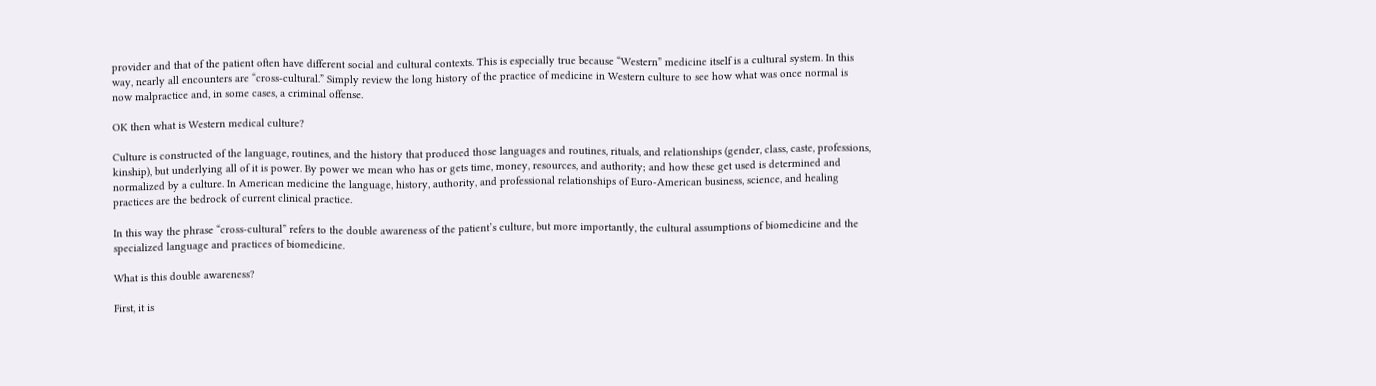provider and that of the patient often have different social and cultural contexts. This is especially true because “Western” medicine itself is a cultural system. In this way, nearly all encounters are “cross-cultural.” Simply review the long history of the practice of medicine in Western culture to see how what was once normal is now malpractice and, in some cases, a criminal offense.

OK then what is Western medical culture?

Culture is constructed of the language, routines, and the history that produced those languages and routines, rituals, and relationships (gender, class, caste, professions, kinship), but underlying all of it is power. By power we mean who has or gets time, money, resources, and authority; and how these get used is determined and normalized by a culture. In American medicine the language, history, authority, and professional relationships of Euro-American business, science, and healing practices are the bedrock of current clinical practice.

In this way the phrase “cross-cultural” refers to the double awareness of the patient’s culture, but more importantly, the cultural assumptions of biomedicine and the specialized language and practices of biomedicine.

What is this double awareness?

First, it is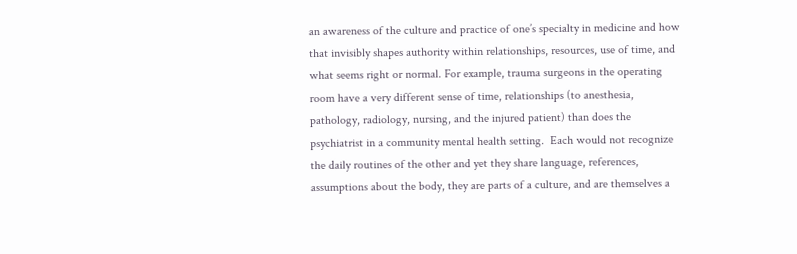an awareness of the culture and practice of one’s specialty in medicine and how that invisibly shapes authority within relationships, resources, use of time, and what seems right or normal. For example, trauma surgeons in the operating room have a very different sense of time, relationships (to anesthesia, pathology, radiology, nursing, and the injured patient) than does the psychiatrist in a community mental health setting.  Each would not recognize the daily routines of the other and yet they share language, references, assumptions about the body, they are parts of a culture, and are themselves a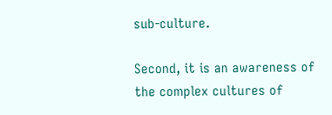sub-culture.

Second, it is an awareness of the complex cultures of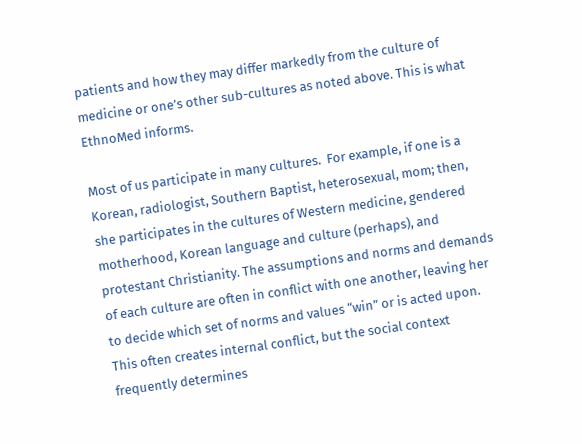patients and how they may differ markedly from the culture of medicine or one’s other sub-cultures as noted above. This is what EthnoMed informs.

Most of us participate in many cultures.  For example, if one is a Korean, radiologist, Southern Baptist, heterosexual, mom; then,  she participates in the cultures of Western medicine, gendered motherhood, Korean language and culture (perhaps), and protestant Christianity. The assumptions and norms and demands of each culture are often in conflict with one another, leaving her to decide which set of norms and values “win” or is acted upon. This often creates internal conflict, but the social context frequently determines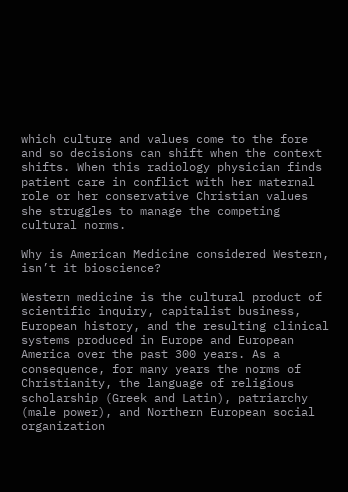which culture and values come to the fore and so decisions can shift when the context shifts. When this radiology physician finds patient care in conflict with her maternal role or her conservative Christian values she struggles to manage the competing cultural norms.

Why is American Medicine considered Western, isn’t it bioscience?

Western medicine is the cultural product of scientific inquiry, capitalist business, European history, and the resulting clinical systems produced in Europe and European America over the past 300 years. As a consequence, for many years the norms of Christianity, the language of religious scholarship (Greek and Latin), patriarchy (male power), and Northern European social organization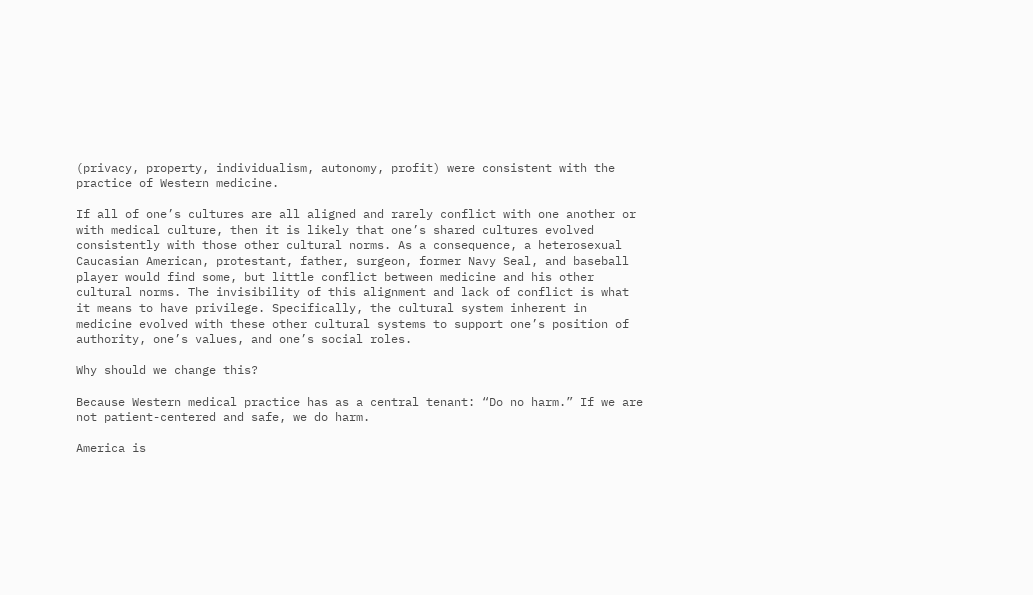(privacy, property, individualism, autonomy, profit) were consistent with the practice of Western medicine.

If all of one’s cultures are all aligned and rarely conflict with one another or with medical culture, then it is likely that one’s shared cultures evolved consistently with those other cultural norms. As a consequence, a heterosexual Caucasian American, protestant, father, surgeon, former Navy Seal, and baseball player would find some, but little conflict between medicine and his other cultural norms. The invisibility of this alignment and lack of conflict is what it means to have privilege. Specifically, the cultural system inherent in medicine evolved with these other cultural systems to support one’s position of authority, one’s values, and one’s social roles.

Why should we change this?

Because Western medical practice has as a central tenant: “Do no harm.” If we are not patient-centered and safe, we do harm.

America is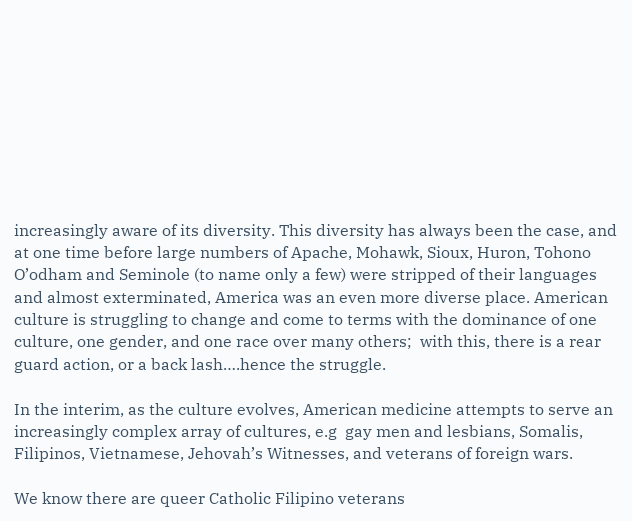increasingly aware of its diversity. This diversity has always been the case, and at one time before large numbers of Apache, Mohawk, Sioux, Huron, Tohono O’odham and Seminole (to name only a few) were stripped of their languages and almost exterminated, America was an even more diverse place. American culture is struggling to change and come to terms with the dominance of one culture, one gender, and one race over many others;  with this, there is a rear guard action, or a back lash….hence the struggle.

In the interim, as the culture evolves, American medicine attempts to serve an increasingly complex array of cultures, e.g  gay men and lesbians, Somalis, Filipinos, Vietnamese, Jehovah’s Witnesses, and veterans of foreign wars.

We know there are queer Catholic Filipino veterans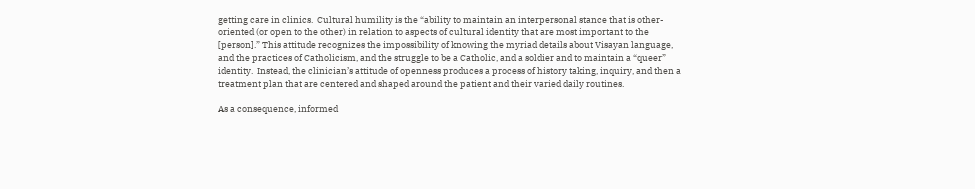getting care in clinics.  Cultural humility is the “ability to maintain an interpersonal stance that is other-oriented (or open to the other) in relation to aspects of cultural identity that are most important to the [person].” This attitude recognizes the impossibility of knowing the myriad details about Visayan language, and the practices of Catholicism, and the struggle to be a Catholic, and a soldier and to maintain a “queer” identity.  Instead, the clinician’s attitude of openness produces a process of history taking, inquiry, and then a treatment plan that are centered and shaped around the patient and their varied daily routines.

As a consequence, informed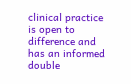clinical practice is open to difference and has an informed double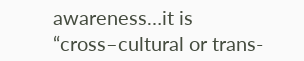awareness…it is “cross–cultural or trans-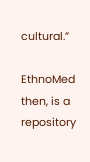cultural.”

EthnoMed then, is a repository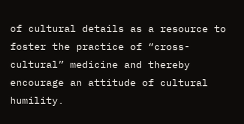of cultural details as a resource to foster the practice of “cross-cultural” medicine and thereby encourage an attitude of cultural humility.